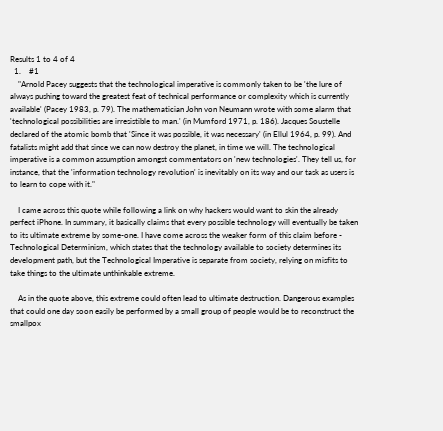Results 1 to 4 of 4
  1.    #1
    "Arnold Pacey suggests that the technological imperative is commonly taken to be 'the lure of always pushing toward the greatest feat of technical performance or complexity which is currently available' (Pacey 1983, p. 79). The mathematician John von Neumann wrote with some alarm that 'technological possibilities are irresistible to man.' (in Mumford 1971, p. 186). Jacques Soustelle declared of the atomic bomb that 'Since it was possible, it was necessary' (in Ellul 1964, p. 99). And fatalists might add that since we can now destroy the planet, in time we will. The technological imperative is a common assumption amongst commentators on 'new technologies'. They tell us, for instance, that the 'information technology revolution' is inevitably on its way and our task as users is to learn to cope with it."

    I came across this quote while following a link on why hackers would want to skin the already perfect iPhone. In summary, it basically claims that every possible technology will eventually be taken to its ultimate extreme by some-one. I have come across the weaker form of this claim before - Technological Determinism, which states that the technology available to society determines its development path, but the Technological Imperative is separate from society, relying on misfits to take things to the ultimate unthinkable extreme.

    As in the quote above, this extreme could often lead to ultimate destruction. Dangerous examples that could one day soon easily be performed by a small group of people would be to reconstruct the smallpox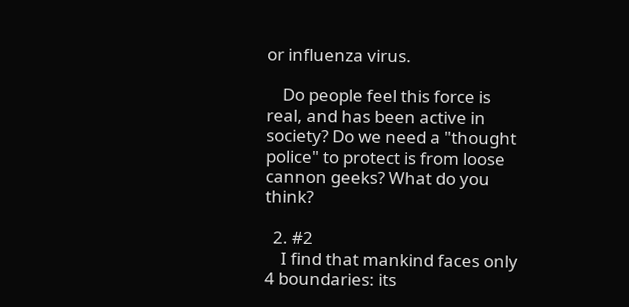or influenza virus.

    Do people feel this force is real, and has been active in society? Do we need a "thought police" to protect is from loose cannon geeks? What do you think?

  2. #2
    I find that mankind faces only 4 boundaries: its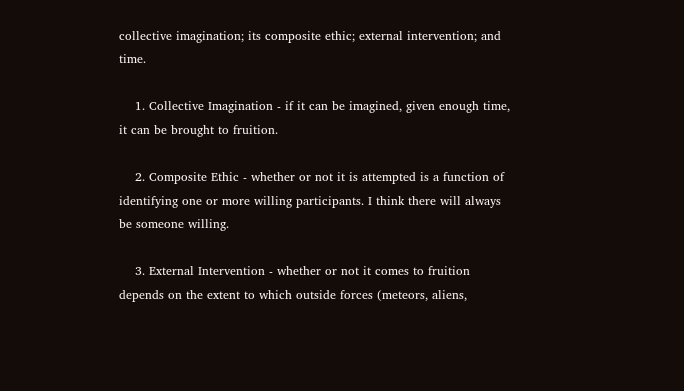collective imagination; its composite ethic; external intervention; and time.

    1. Collective Imagination - if it can be imagined, given enough time, it can be brought to fruition.

    2. Composite Ethic - whether or not it is attempted is a function of identifying one or more willing participants. I think there will always be someone willing.

    3. External Intervention - whether or not it comes to fruition depends on the extent to which outside forces (meteors, aliens,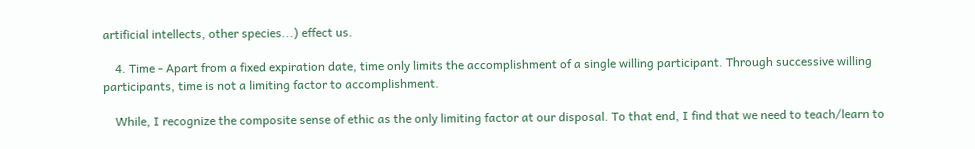artificial intellects, other species...) effect us.

    4. Time - Apart from a fixed expiration date, time only limits the accomplishment of a single willing participant. Through successive willing participants, time is not a limiting factor to accomplishment.

    While, I recognize the composite sense of ethic as the only limiting factor at our disposal. To that end, I find that we need to teach/learn to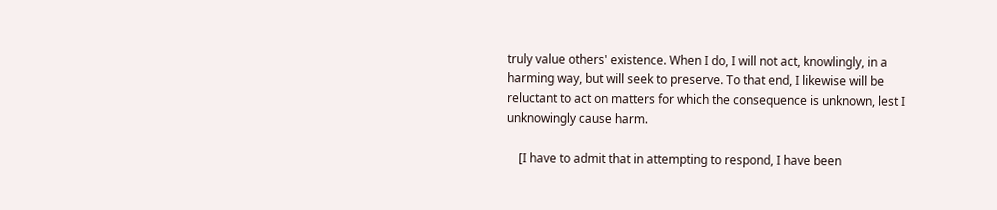truly value others' existence. When I do, I will not act, knowlingly, in a harming way, but will seek to preserve. To that end, I likewise will be reluctant to act on matters for which the consequence is unknown, lest I unknowingly cause harm.

    [I have to admit that in attempting to respond, I have been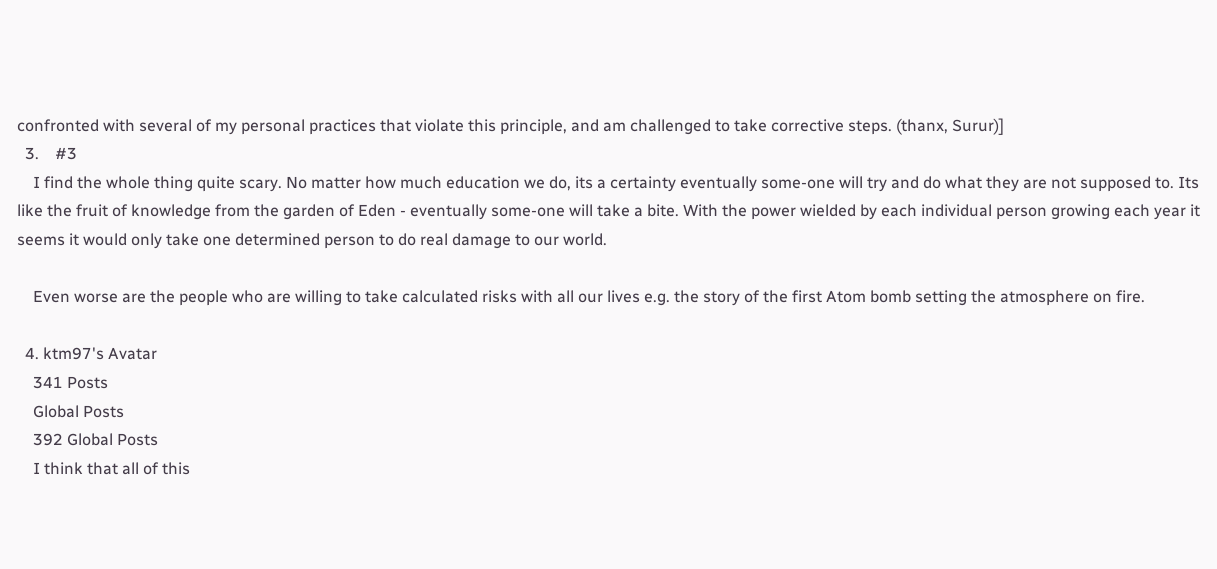confronted with several of my personal practices that violate this principle, and am challenged to take corrective steps. (thanx, Surur)]
  3.    #3
    I find the whole thing quite scary. No matter how much education we do, its a certainty eventually some-one will try and do what they are not supposed to. Its like the fruit of knowledge from the garden of Eden - eventually some-one will take a bite. With the power wielded by each individual person growing each year it seems it would only take one determined person to do real damage to our world.

    Even worse are the people who are willing to take calculated risks with all our lives e.g. the story of the first Atom bomb setting the atmosphere on fire.

  4. ktm97's Avatar
    341 Posts
    Global Posts
    392 Global Posts
    I think that all of this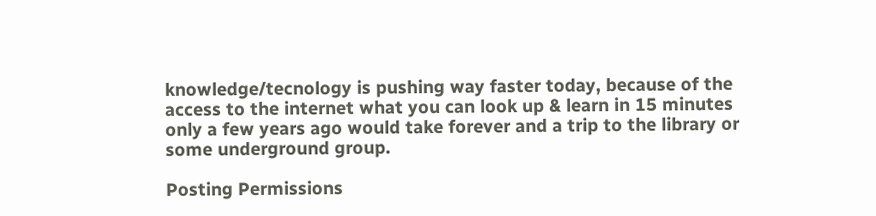knowledge/tecnology is pushing way faster today, because of the access to the internet what you can look up & learn in 15 minutes only a few years ago would take forever and a trip to the library or some underground group.

Posting Permissions